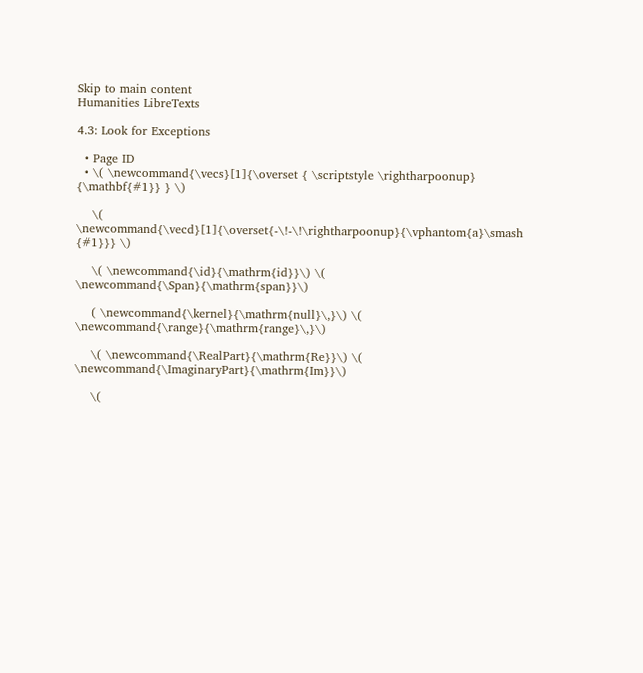Skip to main content
Humanities LibreTexts

4.3: Look for Exceptions

  • Page ID
  • \( \newcommand{\vecs}[1]{\overset { \scriptstyle \rightharpoonup} {\mathbf{#1}} } \)

    \( \newcommand{\vecd}[1]{\overset{-\!-\!\rightharpoonup}{\vphantom{a}\smash {#1}}} \)

    \( \newcommand{\id}{\mathrm{id}}\) \( \newcommand{\Span}{\mathrm{span}}\)

    ( \newcommand{\kernel}{\mathrm{null}\,}\) \( \newcommand{\range}{\mathrm{range}\,}\)

    \( \newcommand{\RealPart}{\mathrm{Re}}\) \( \newcommand{\ImaginaryPart}{\mathrm{Im}}\)

    \(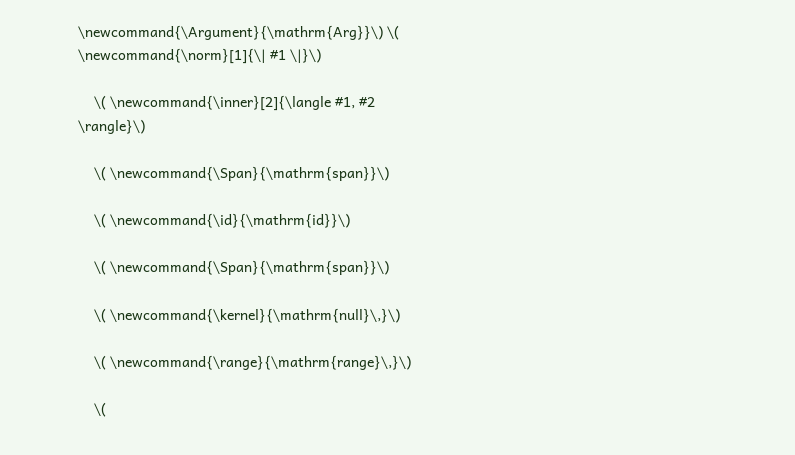\newcommand{\Argument}{\mathrm{Arg}}\) \( \newcommand{\norm}[1]{\| #1 \|}\)

    \( \newcommand{\inner}[2]{\langle #1, #2 \rangle}\)

    \( \newcommand{\Span}{\mathrm{span}}\)

    \( \newcommand{\id}{\mathrm{id}}\)

    \( \newcommand{\Span}{\mathrm{span}}\)

    \( \newcommand{\kernel}{\mathrm{null}\,}\)

    \( \newcommand{\range}{\mathrm{range}\,}\)

    \(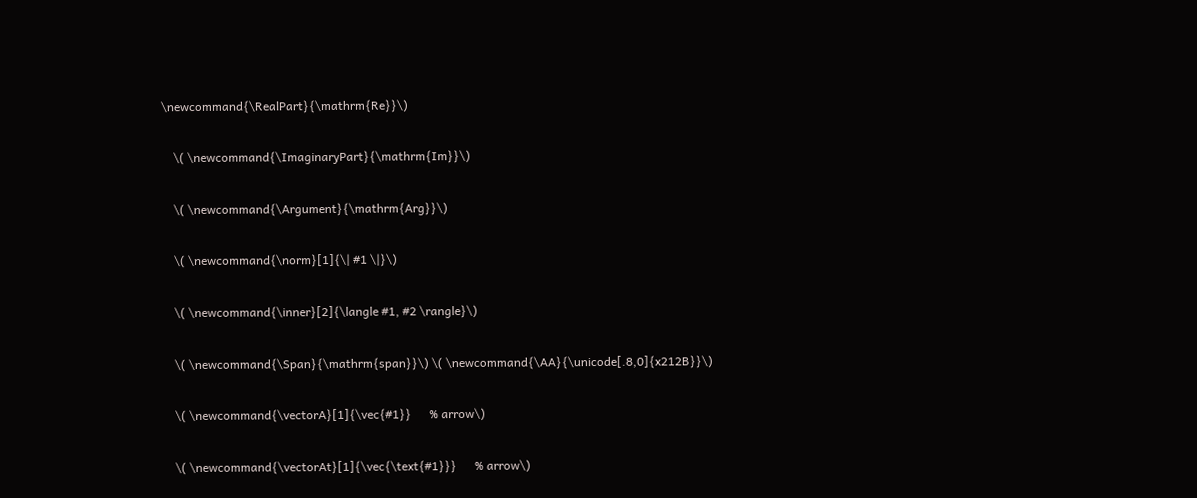\newcommand{\RealPart}{\mathrm{Re}}\)

    \( \newcommand{\ImaginaryPart}{\mathrm{Im}}\)

    \( \newcommand{\Argument}{\mathrm{Arg}}\)

    \( \newcommand{\norm}[1]{\| #1 \|}\)

    \( \newcommand{\inner}[2]{\langle #1, #2 \rangle}\)

    \( \newcommand{\Span}{\mathrm{span}}\) \( \newcommand{\AA}{\unicode[.8,0]{x212B}}\)

    \( \newcommand{\vectorA}[1]{\vec{#1}}      % arrow\)

    \( \newcommand{\vectorAt}[1]{\vec{\text{#1}}}      % arrow\)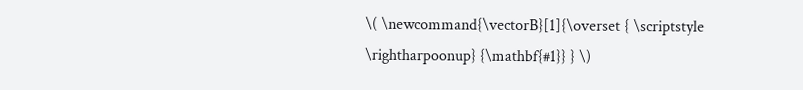\( \newcommand{\vectorB}[1]{\overset { \scriptstyle \rightharpoonup} {\mathbf{#1}} } \)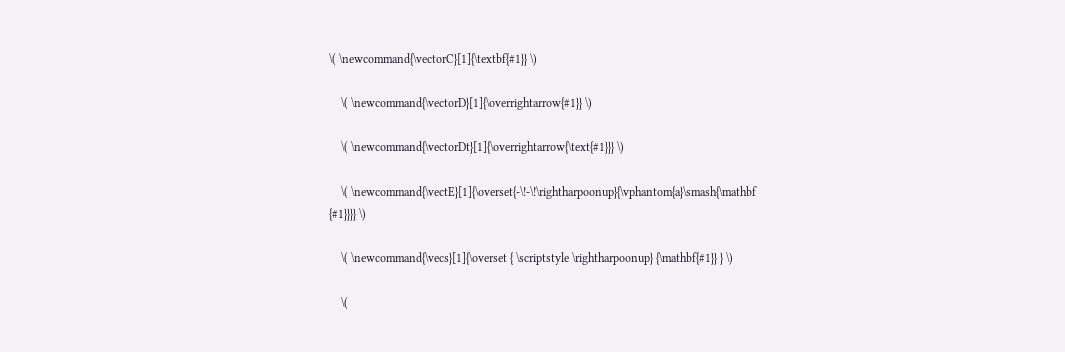\( \newcommand{\vectorC}[1]{\textbf{#1}} \)

    \( \newcommand{\vectorD}[1]{\overrightarrow{#1}} \)

    \( \newcommand{\vectorDt}[1]{\overrightarrow{\text{#1}}} \)

    \( \newcommand{\vectE}[1]{\overset{-\!-\!\rightharpoonup}{\vphantom{a}\smash{\mathbf {#1}}}} \)

    \( \newcommand{\vecs}[1]{\overset { \scriptstyle \rightharpoonup} {\mathbf{#1}} } \)

    \(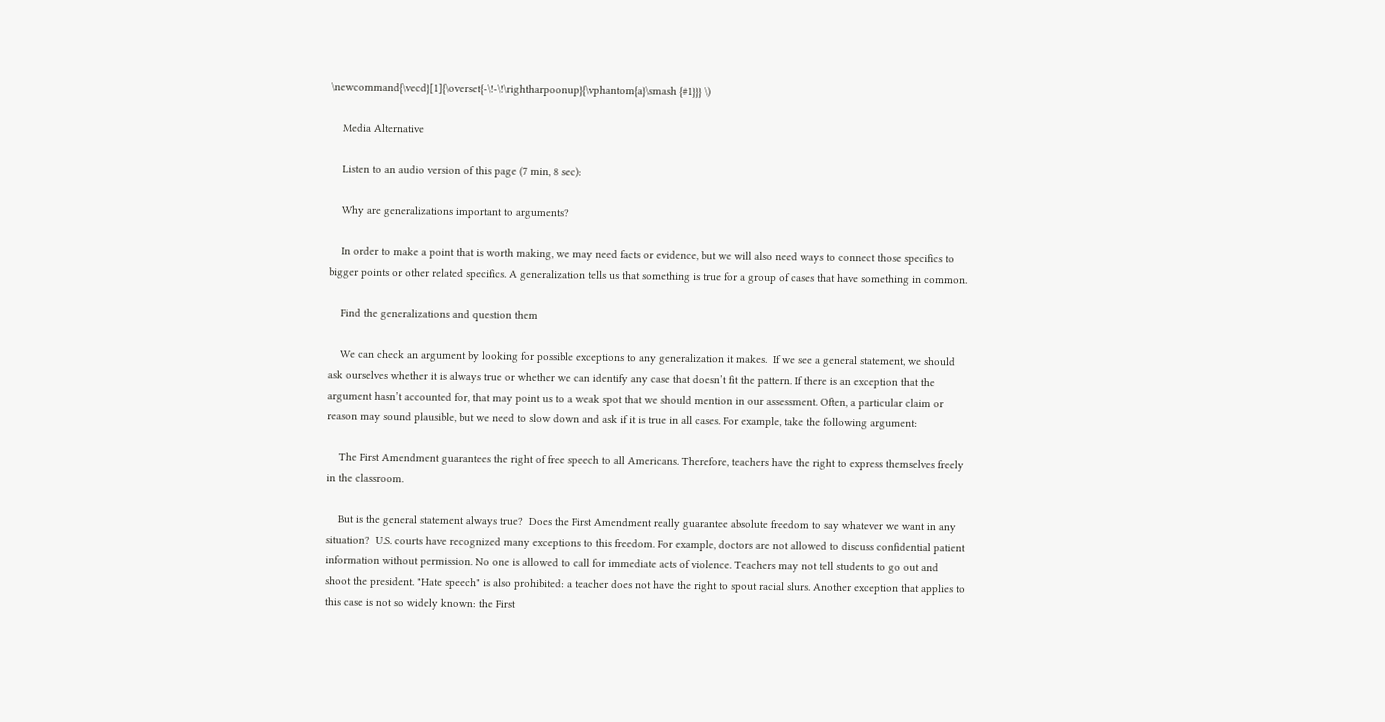\newcommand{\vecd}[1]{\overset{-\!-\!\rightharpoonup}{\vphantom{a}\smash {#1}}} \)

    Media Alternative

    Listen to an audio version of this page (7 min, 8 sec):

    Why are generalizations important to arguments?

    In order to make a point that is worth making, we may need facts or evidence, but we will also need ways to connect those specifics to bigger points or other related specifics. A generalization tells us that something is true for a group of cases that have something in common.

    Find the generalizations and question them

    We can check an argument by looking for possible exceptions to any generalization it makes.  If we see a general statement, we should ask ourselves whether it is always true or whether we can identify any case that doesn’t fit the pattern. If there is an exception that the argument hasn’t accounted for, that may point us to a weak spot that we should mention in our assessment. Often, a particular claim or reason may sound plausible, but we need to slow down and ask if it is true in all cases. For example, take the following argument:

    The First Amendment guarantees the right of free speech to all Americans. Therefore, teachers have the right to express themselves freely in the classroom.

    But is the general statement always true?  Does the First Amendment really guarantee absolute freedom to say whatever we want in any situation?  U.S. courts have recognized many exceptions to this freedom. For example, doctors are not allowed to discuss confidential patient information without permission. No one is allowed to call for immediate acts of violence. Teachers may not tell students to go out and shoot the president. "Hate speech" is also prohibited: a teacher does not have the right to spout racial slurs. Another exception that applies to this case is not so widely known: the First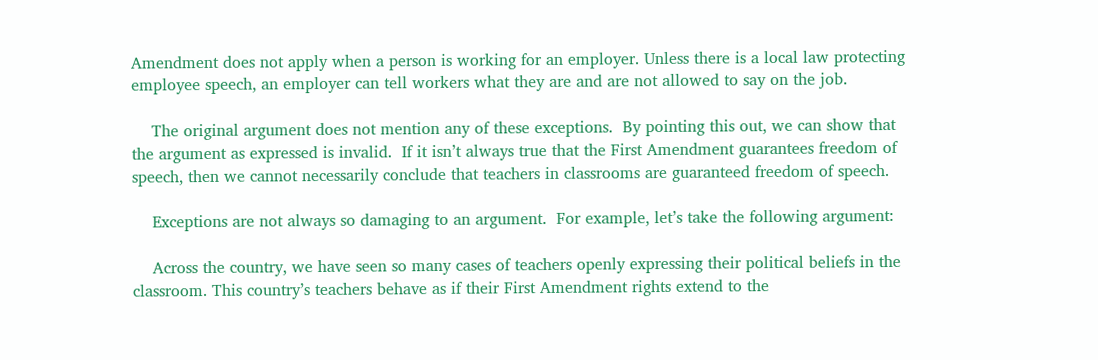Amendment does not apply when a person is working for an employer. Unless there is a local law protecting employee speech, an employer can tell workers what they are and are not allowed to say on the job.

    The original argument does not mention any of these exceptions.  By pointing this out, we can show that the argument as expressed is invalid.  If it isn’t always true that the First Amendment guarantees freedom of speech, then we cannot necessarily conclude that teachers in classrooms are guaranteed freedom of speech.

    Exceptions are not always so damaging to an argument.  For example, let’s take the following argument:

    Across the country, we have seen so many cases of teachers openly expressing their political beliefs in the classroom. This country’s teachers behave as if their First Amendment rights extend to the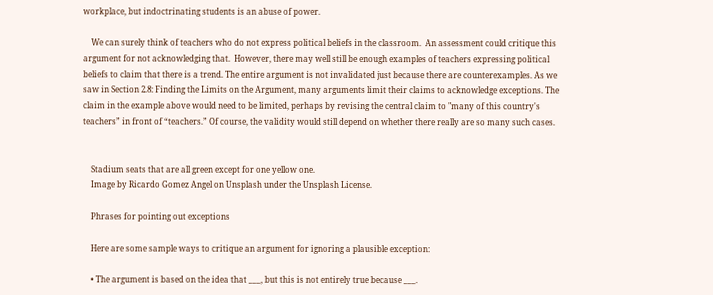workplace, but indoctrinating students is an abuse of power.

    We can surely think of teachers who do not express political beliefs in the classroom.  An assessment could critique this argument for not acknowledging that.  However, there may well still be enough examples of teachers expressing political beliefs to claim that there is a trend. The entire argument is not invalidated just because there are counterexamples. As we saw in Section 2.8: Finding the Limits on the Argument, many arguments limit their claims to acknowledge exceptions. The claim in the example above would need to be limited, perhaps by revising the central claim to "many of this country's teachers” in front of “teachers.” Of course, the validity would still depend on whether there really are so many such cases.


    Stadium seats that are all green except for one yellow one.
    Image by Ricardo Gomez Angel on Unsplash under the Unsplash License.

    Phrases for pointing out exceptions

    Here are some sample ways to critique an argument for ignoring a plausible exception:

    • The argument is based on the idea that ___, but this is not entirely true because ___.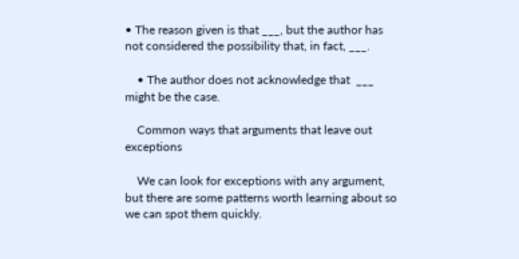• The reason given is that ___, but the author has not considered the possibility that, in fact, ___.

    • The author does not acknowledge that  ___ might be the case.

    Common ways that arguments that leave out exceptions

    We can look for exceptions with any argument, but there are some patterns worth learning about so we can spot them quickly.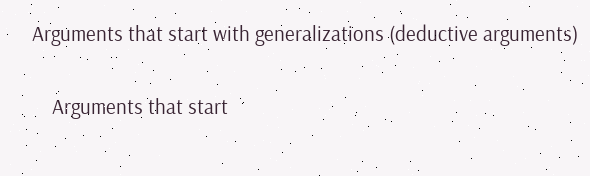Arguments that start with generalizations (deductive arguments)

    Arguments that start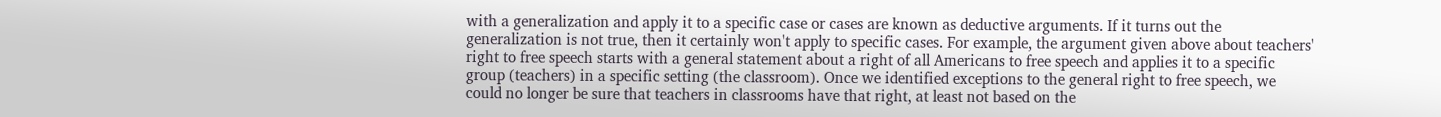with a generalization and apply it to a specific case or cases are known as deductive arguments. If it turns out the generalization is not true, then it certainly won't apply to specific cases. For example, the argument given above about teachers' right to free speech starts with a general statement about a right of all Americans to free speech and applies it to a specific group (teachers) in a specific setting (the classroom). Once we identified exceptions to the general right to free speech, we could no longer be sure that teachers in classrooms have that right, at least not based on the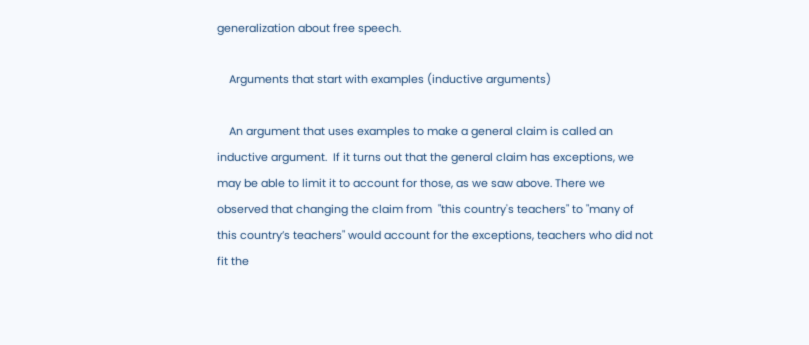generalization about free speech.

    Arguments that start with examples (inductive arguments)

    An argument that uses examples to make a general claim is called an inductive argument.  If it turns out that the general claim has exceptions, we may be able to limit it to account for those, as we saw above. There we observed that changing the claim from  "this country's teachers" to "many of this country’s teachers" would account for the exceptions, teachers who did not fit the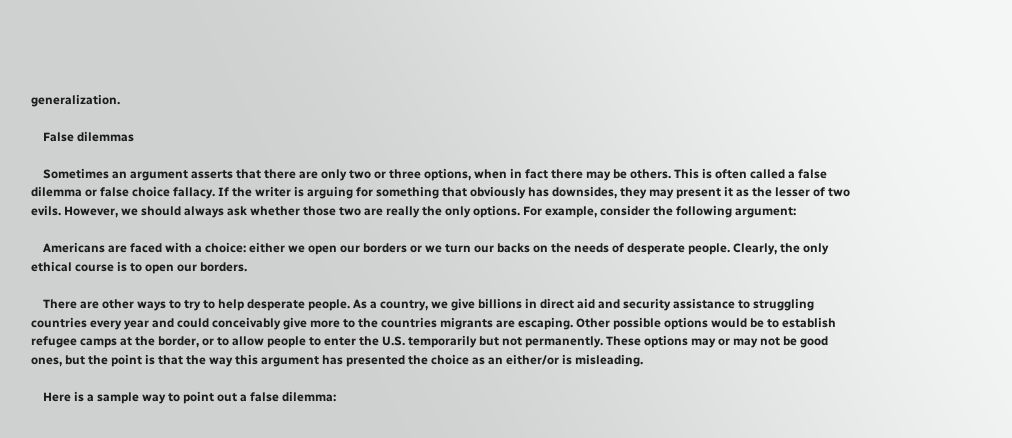generalization.

    False dilemmas

    Sometimes an argument asserts that there are only two or three options, when in fact there may be others. This is often called a false dilemma or false choice fallacy. If the writer is arguing for something that obviously has downsides, they may present it as the lesser of two evils. However, we should always ask whether those two are really the only options. For example, consider the following argument:

    Americans are faced with a choice: either we open our borders or we turn our backs on the needs of desperate people. Clearly, the only ethical course is to open our borders.

    There are other ways to try to help desperate people. As a country, we give billions in direct aid and security assistance to struggling countries every year and could conceivably give more to the countries migrants are escaping. Other possible options would be to establish refugee camps at the border, or to allow people to enter the U.S. temporarily but not permanently. These options may or may not be good ones, but the point is that the way this argument has presented the choice as an either/or is misleading.

    Here is a sample way to point out a false dilemma: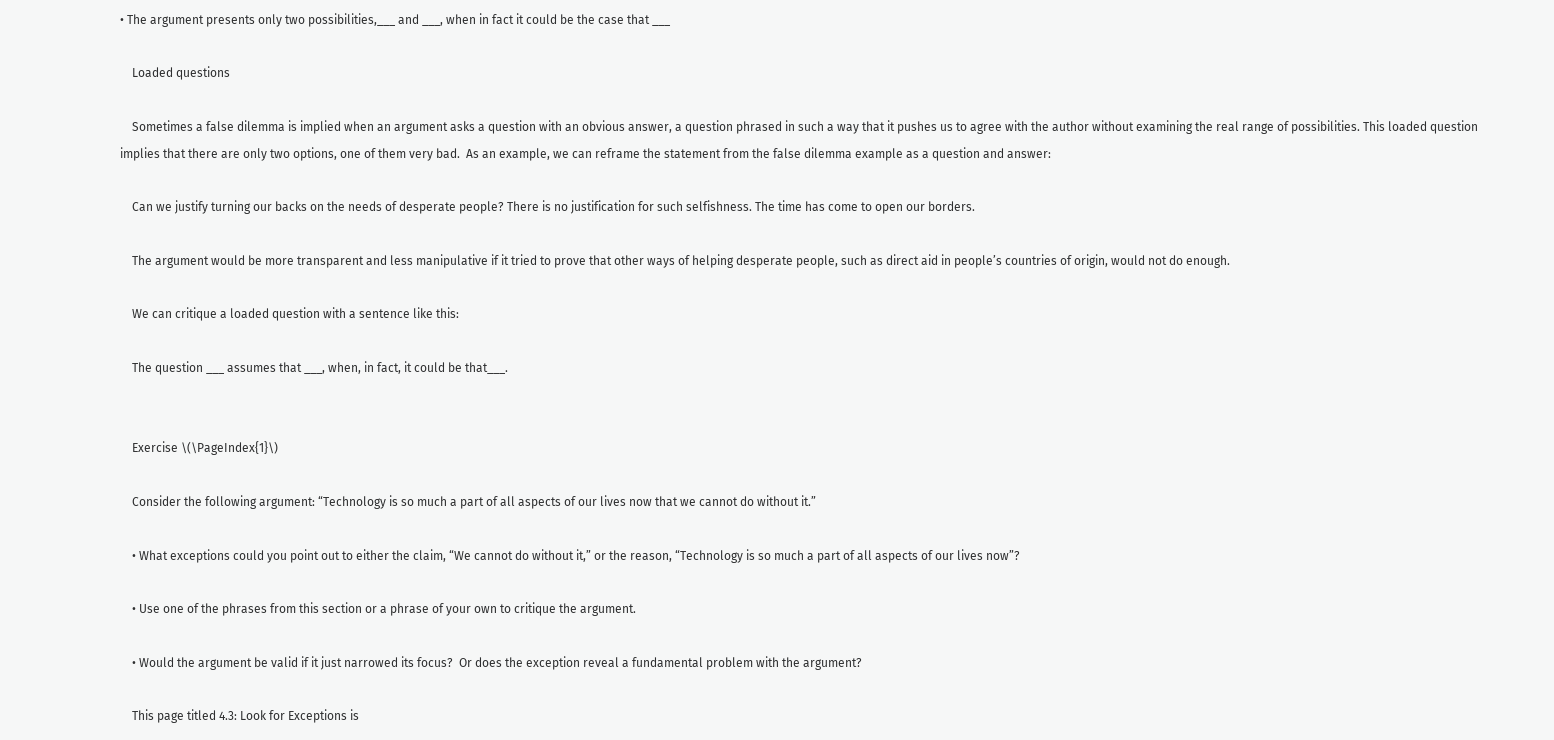• The argument presents only two possibilities,___ and ___, when in fact it could be the case that ___

    Loaded questions

    Sometimes a false dilemma is implied when an argument asks a question with an obvious answer, a question phrased in such a way that it pushes us to agree with the author without examining the real range of possibilities. This loaded question implies that there are only two options, one of them very bad.  As an example, we can reframe the statement from the false dilemma example as a question and answer:

    Can we justify turning our backs on the needs of desperate people? There is no justification for such selfishness. The time has come to open our borders.

    The argument would be more transparent and less manipulative if it tried to prove that other ways of helping desperate people, such as direct aid in people’s countries of origin, would not do enough.

    We can critique a loaded question with a sentence like this:

    The question ___ assumes that ___, when, in fact, it could be that___.


    Exercise \(\PageIndex{1}\)

    Consider the following argument: “Technology is so much a part of all aspects of our lives now that we cannot do without it.”

    • What exceptions could you point out to either the claim, “We cannot do without it,” or the reason, “Technology is so much a part of all aspects of our lives now”?

    • Use one of the phrases from this section or a phrase of your own to critique the argument.

    • Would the argument be valid if it just narrowed its focus?  Or does the exception reveal a fundamental problem with the argument?

    This page titled 4.3: Look for Exceptions is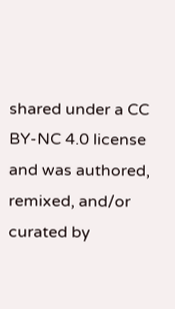shared under a CC BY-NC 4.0 license and was authored, remixed, and/or curated by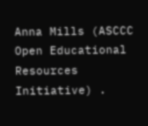Anna Mills (ASCCC Open Educational Resources Initiative) .